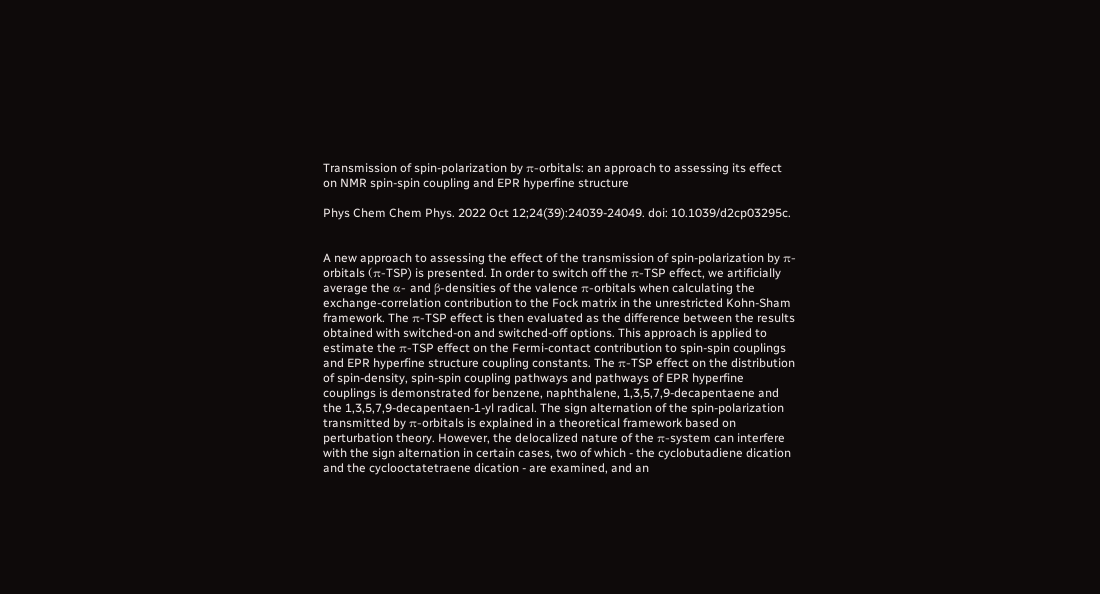Transmission of spin-polarization by π-orbitals: an approach to assessing its effect on NMR spin-spin coupling and EPR hyperfine structure

Phys Chem Chem Phys. 2022 Oct 12;24(39):24039-24049. doi: 10.1039/d2cp03295c.


A new approach to assessing the effect of the transmission of spin-polarization by π-orbitals (π-TSP) is presented. In order to switch off the π-TSP effect, we artificially average the α- and β-densities of the valence π-orbitals when calculating the exchange-correlation contribution to the Fock matrix in the unrestricted Kohn-Sham framework. The π-TSP effect is then evaluated as the difference between the results obtained with switched-on and switched-off options. This approach is applied to estimate the π-TSP effect on the Fermi-contact contribution to spin-spin couplings and EPR hyperfine structure coupling constants. The π-TSP effect on the distribution of spin-density, spin-spin coupling pathways and pathways of EPR hyperfine couplings is demonstrated for benzene, naphthalene, 1,3,5,7,9-decapentaene and the 1,3,5,7,9-decapentaen-1-yl radical. The sign alternation of the spin-polarization transmitted by π-orbitals is explained in a theoretical framework based on perturbation theory. However, the delocalized nature of the π-system can interfere with the sign alternation in certain cases, two of which - the cyclobutadiene dication and the cyclooctatetraene dication - are examined, and an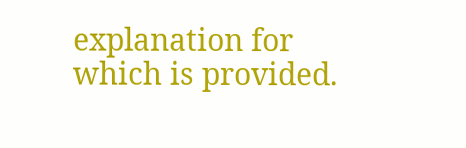explanation for which is provided.